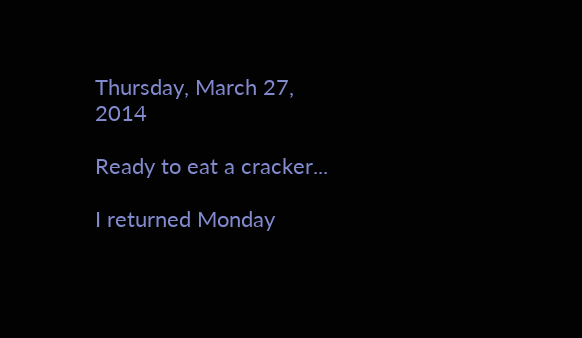Thursday, March 27, 2014

Ready to eat a cracker...

I returned Monday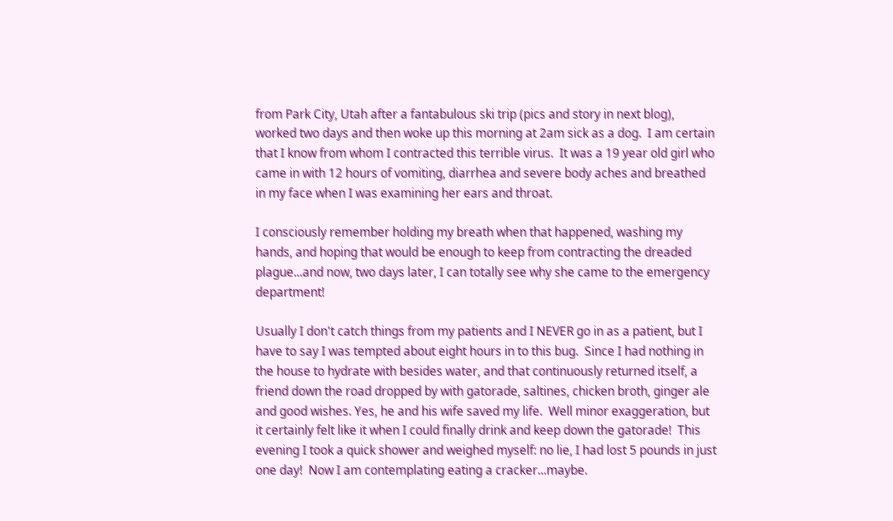from Park City, Utah after a fantabulous ski trip (pics and story in next blog), worked two days and then woke up this morning at 2am sick as a dog.  I am certain that I know from whom I contracted this terrible virus.  It was a 19 year old girl who came in with 12 hours of vomiting, diarrhea and severe body aches and breathed in my face when I was examining her ears and throat.

I consciously remember holding my breath when that happened, washing my hands, and hoping that would be enough to keep from contracting the dreaded plague...and now, two days later, I can totally see why she came to the emergency department!

Usually I don't catch things from my patients and I NEVER go in as a patient, but I have to say I was tempted about eight hours in to this bug.  Since I had nothing in the house to hydrate with besides water, and that continuously returned itself, a friend down the road dropped by with gatorade, saltines, chicken broth, ginger ale and good wishes. Yes, he and his wife saved my life.  Well minor exaggeration, but it certainly felt like it when I could finally drink and keep down the gatorade!  This evening I took a quick shower and weighed myself: no lie, I had lost 5 pounds in just one day!  Now I am contemplating eating a cracker...maybe.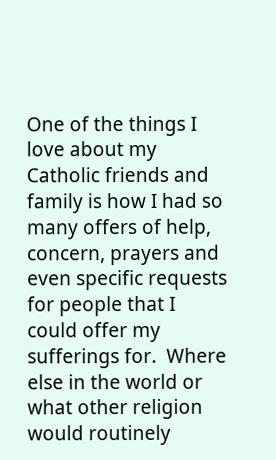One of the things I love about my Catholic friends and family is how I had so many offers of help, concern, prayers and even specific requests for people that I could offer my sufferings for.  Where else in the world or what other religion would routinely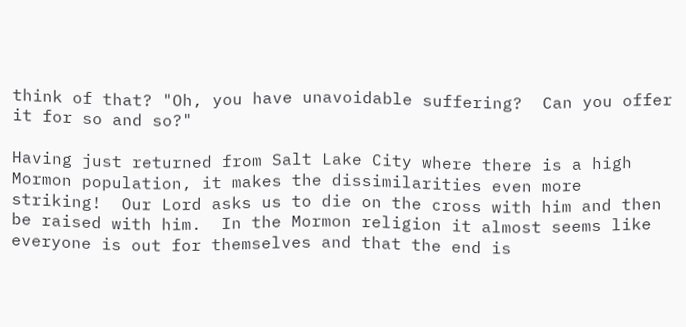think of that? "Oh, you have unavoidable suffering?  Can you offer it for so and so?"

Having just returned from Salt Lake City where there is a high Mormon population, it makes the dissimilarities even more striking!  Our Lord asks us to die on the cross with him and then be raised with him.  In the Mormon religion it almost seems like everyone is out for themselves and that the end is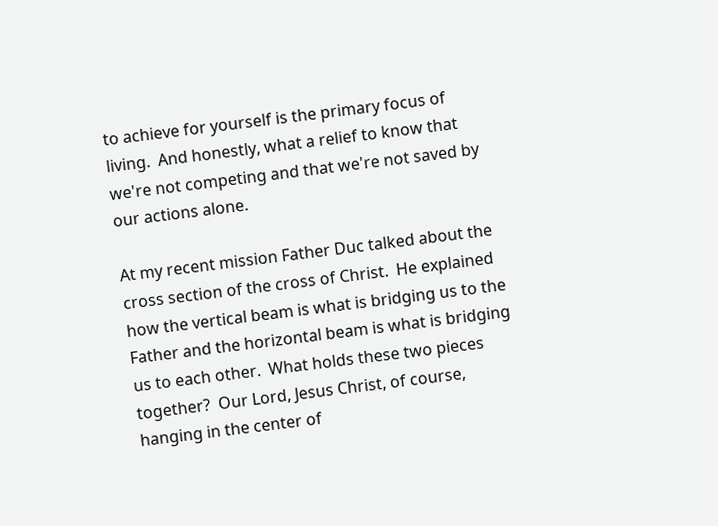to achieve for yourself is the primary focus of living.  And honestly, what a relief to know that we're not competing and that we're not saved by our actions alone.

At my recent mission Father Duc talked about the cross section of the cross of Christ.  He explained how the vertical beam is what is bridging us to the Father and the horizontal beam is what is bridging us to each other.  What holds these two pieces together?  Our Lord, Jesus Christ, of course, hanging in the center of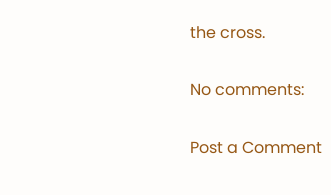the cross.

No comments:

Post a Comment